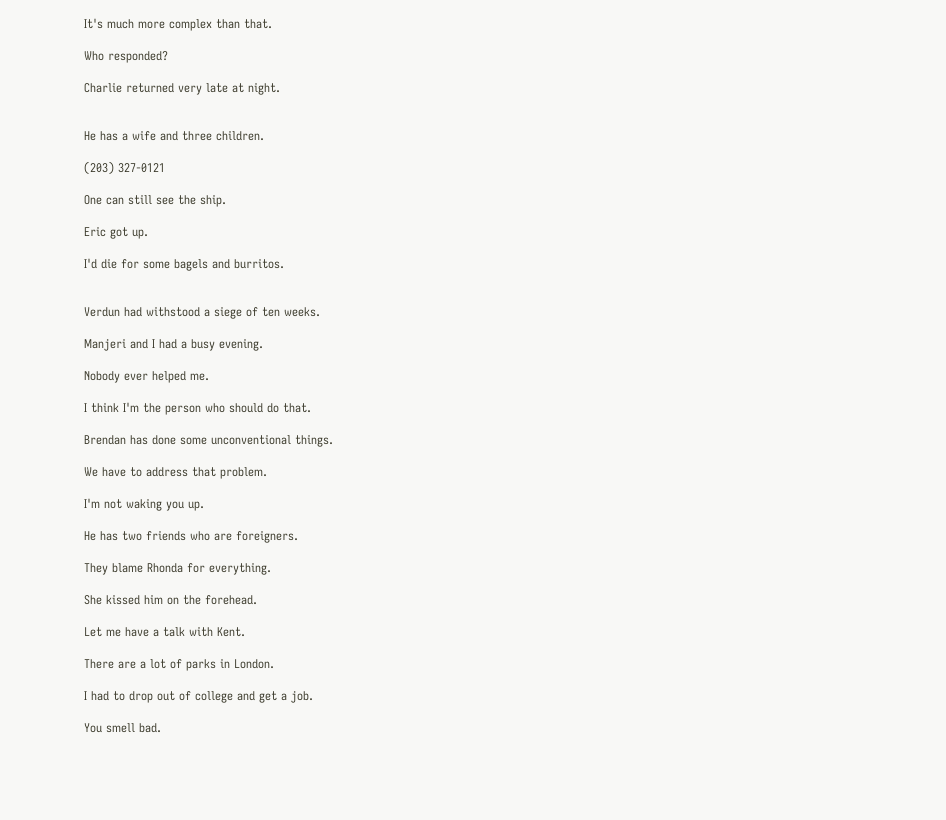It's much more complex than that.

Who responded?

Charlie returned very late at night.


He has a wife and three children.

(203) 327-0121

One can still see the ship.

Eric got up.

I'd die for some bagels and burritos.


Verdun had withstood a siege of ten weeks.

Manjeri and I had a busy evening.

Nobody ever helped me.

I think I'm the person who should do that.

Brendan has done some unconventional things.

We have to address that problem.

I'm not waking you up.

He has two friends who are foreigners.

They blame Rhonda for everything.

She kissed him on the forehead.

Let me have a talk with Kent.

There are a lot of parks in London.

I had to drop out of college and get a job.

You smell bad.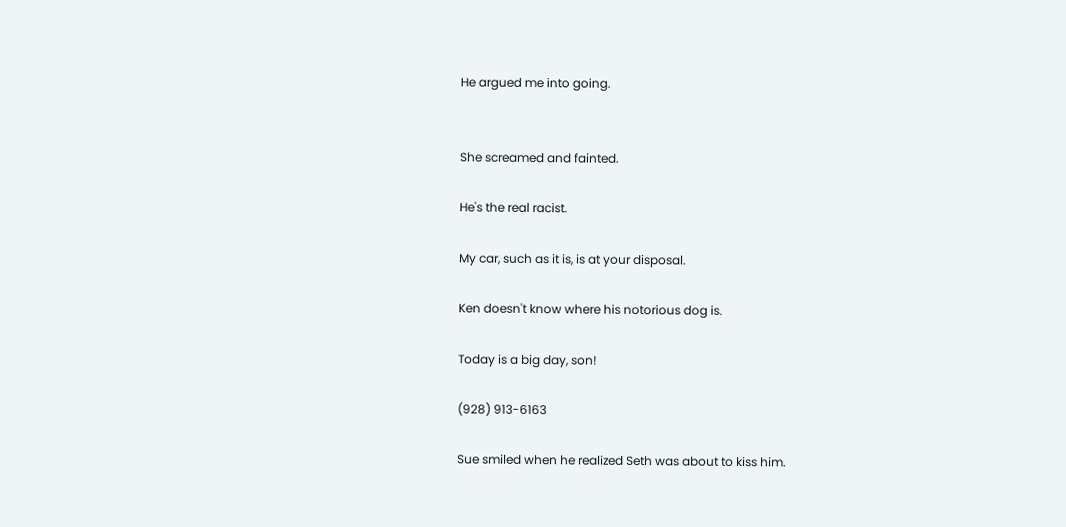He argued me into going.


She screamed and fainted.

He's the real racist.

My car, such as it is, is at your disposal.

Ken doesn't know where his notorious dog is.

Today is a big day, son!

(928) 913-6163

Sue smiled when he realized Seth was about to kiss him.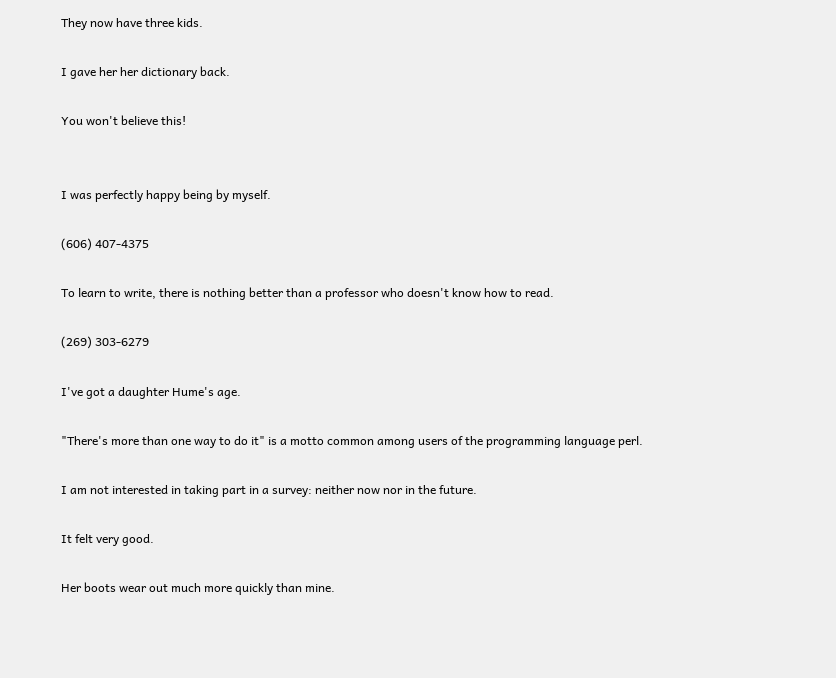They now have three kids.

I gave her her dictionary back.

You won't believe this!


I was perfectly happy being by myself.

(606) 407-4375

To learn to write, there is nothing better than a professor who doesn't know how to read.

(269) 303-6279

I've got a daughter Hume's age.

"There's more than one way to do it" is a motto common among users of the programming language perl.

I am not interested in taking part in a survey: neither now nor in the future.

It felt very good.

Her boots wear out much more quickly than mine.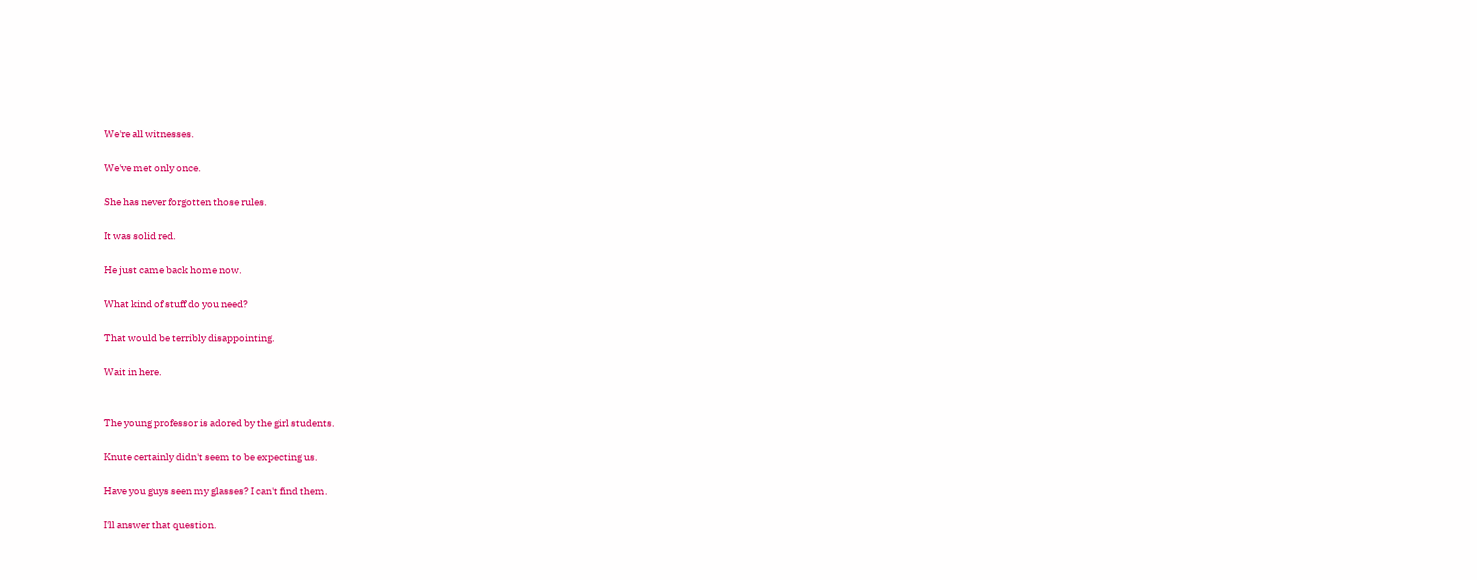We're all witnesses.

We've met only once.

She has never forgotten those rules.

It was solid red.

He just came back home now.

What kind of stuff do you need?

That would be terribly disappointing.

Wait in here.


The young professor is adored by the girl students.

Knute certainly didn't seem to be expecting us.

Have you guys seen my glasses? I can't find them.

I'll answer that question.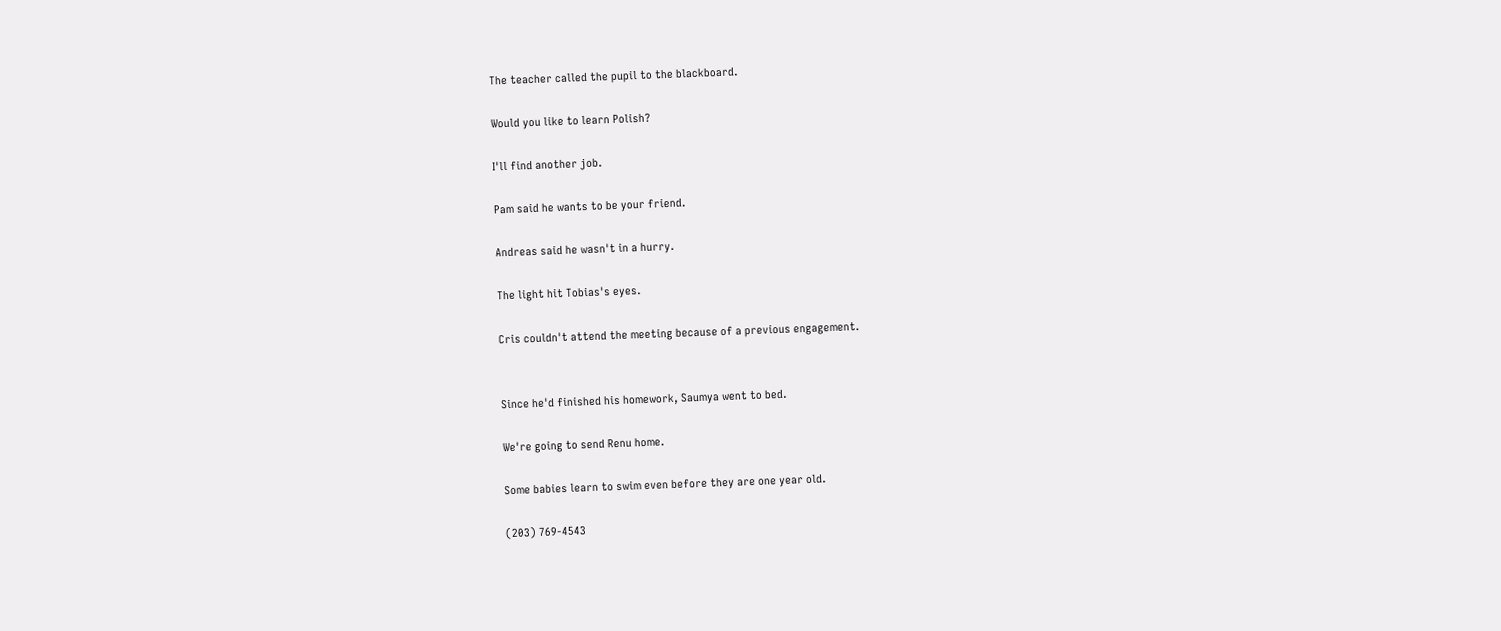The teacher called the pupil to the blackboard.

Would you like to learn Polish?

I'll find another job.

Pam said he wants to be your friend.

Andreas said he wasn't in a hurry.

The light hit Tobias's eyes.

Cris couldn't attend the meeting because of a previous engagement.


Since he'd finished his homework, Saumya went to bed.

We're going to send Renu home.

Some babies learn to swim even before they are one year old.

(203) 769-4543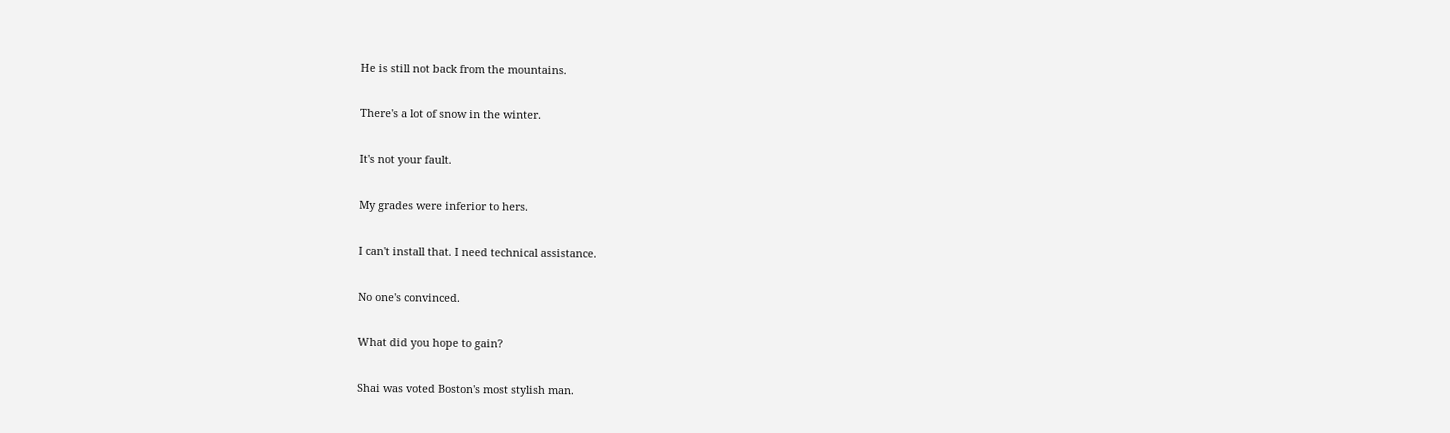He is still not back from the mountains.

There's a lot of snow in the winter.

It's not your fault.

My grades were inferior to hers.

I can't install that. I need technical assistance.

No one's convinced.

What did you hope to gain?

Shai was voted Boston's most stylish man.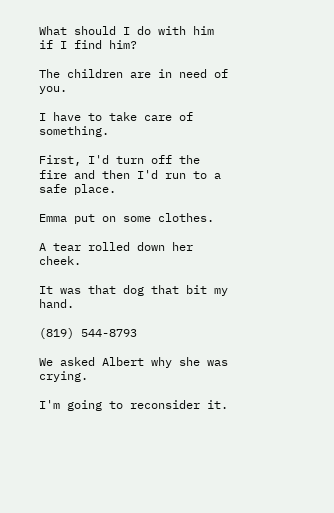What should I do with him if I find him?

The children are in need of you.

I have to take care of something.

First, I'd turn off the fire and then I'd run to a safe place.

Emma put on some clothes.

A tear rolled down her cheek.

It was that dog that bit my hand.

(819) 544-8793

We asked Albert why she was crying.

I'm going to reconsider it.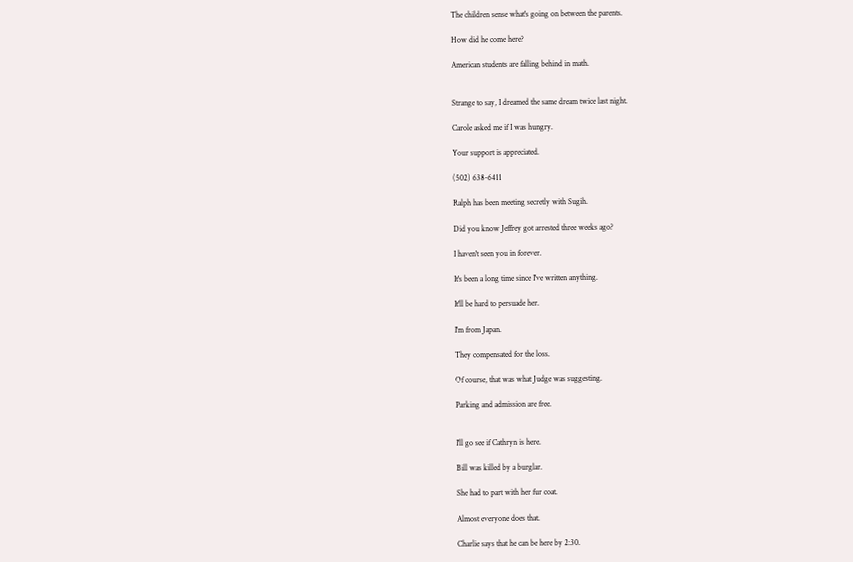The children sense what's going on between the parents.

How did he come here?

American students are falling behind in math.


Strange to say, I dreamed the same dream twice last night.

Carole asked me if I was hungry.

Your support is appreciated.

(502) 638-6411

Ralph has been meeting secretly with Sugih.

Did you know Jeffrey got arrested three weeks ago?

I haven't seen you in forever.

It's been a long time since I've written anything.

It'll be hard to persuade her.

I'm from Japan.

They compensated for the loss.

Of course, that was what Judge was suggesting.

Parking and admission are free.


I'll go see if Cathryn is here.

Bill was killed by a burglar.

She had to part with her fur coat.

Almost everyone does that.

Charlie says that he can be here by 2:30.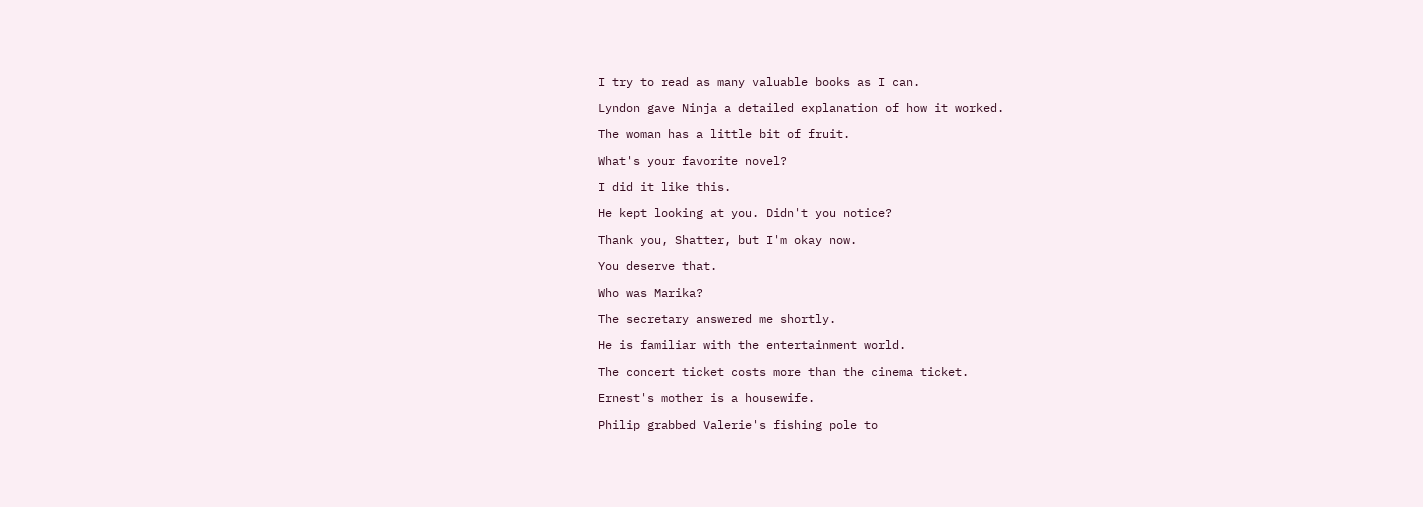I try to read as many valuable books as I can.

Lyndon gave Ninja a detailed explanation of how it worked.

The woman has a little bit of fruit.

What's your favorite novel?

I did it like this.

He kept looking at you. Didn't you notice?

Thank you, Shatter, but I'm okay now.

You deserve that.

Who was Marika?

The secretary answered me shortly.

He is familiar with the entertainment world.

The concert ticket costs more than the cinema ticket.

Ernest's mother is a housewife.

Philip grabbed Valerie's fishing pole to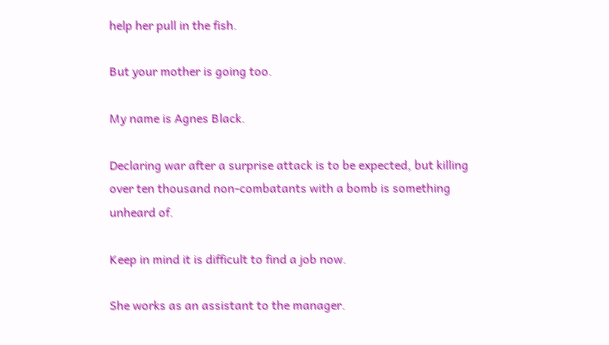help her pull in the fish.

But your mother is going too.

My name is Agnes Black.

Declaring war after a surprise attack is to be expected, but killing over ten thousand non-combatants with a bomb is something unheard of.

Keep in mind it is difficult to find a job now.

She works as an assistant to the manager.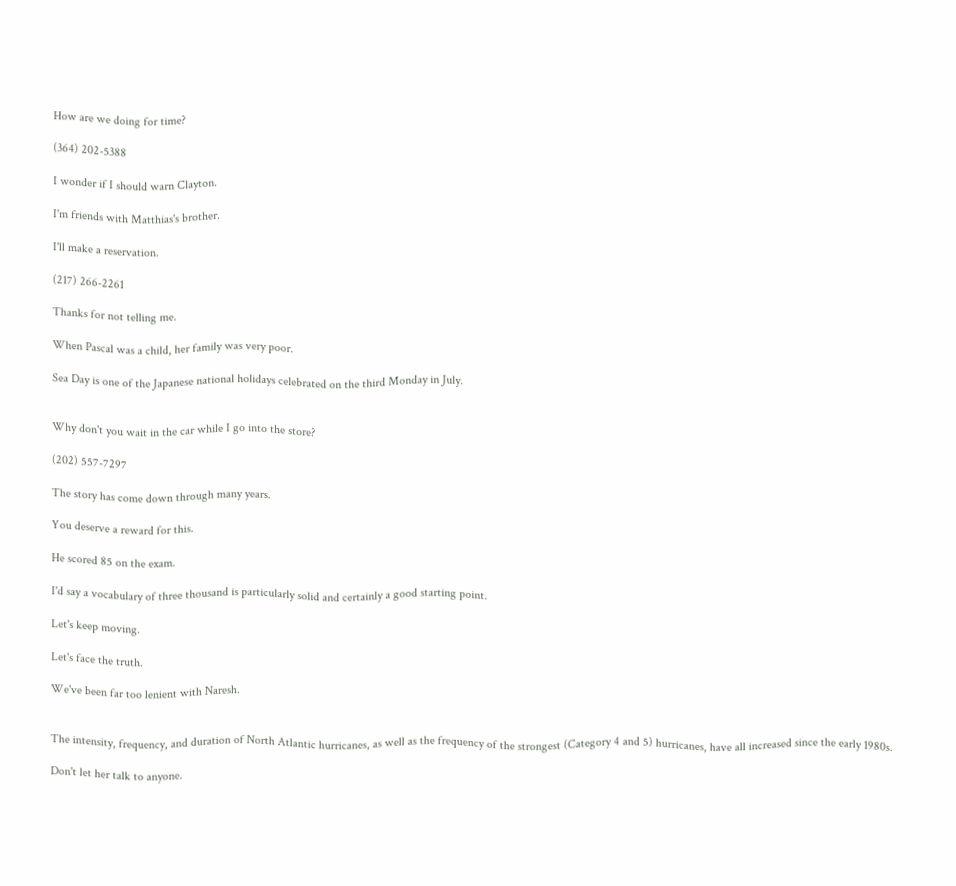How are we doing for time?

(364) 202-5388

I wonder if I should warn Clayton.

I'm friends with Matthias's brother.

I'll make a reservation.

(217) 266-2261

Thanks for not telling me.

When Pascal was a child, her family was very poor.

Sea Day is one of the Japanese national holidays celebrated on the third Monday in July.


Why don't you wait in the car while I go into the store?

(202) 557-7297

The story has come down through many years.

You deserve a reward for this.

He scored 85 on the exam.

I'd say a vocabulary of three thousand is particularly solid and certainly a good starting point.

Let's keep moving.

Let's face the truth.

We've been far too lenient with Naresh.


The intensity, frequency, and duration of North Atlantic hurricanes, as well as the frequency of the strongest (Category 4 and 5) hurricanes, have all increased since the early 1980s.

Don't let her talk to anyone.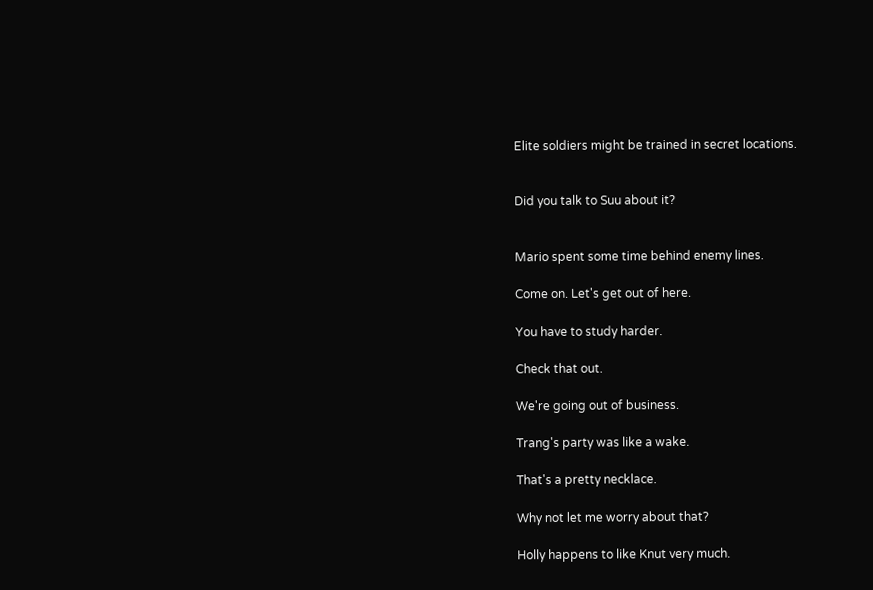Elite soldiers might be trained in secret locations.


Did you talk to Suu about it?


Mario spent some time behind enemy lines.

Come on. Let's get out of here.

You have to study harder.

Check that out.

We're going out of business.

Trang's party was like a wake.

That's a pretty necklace.

Why not let me worry about that?

Holly happens to like Knut very much.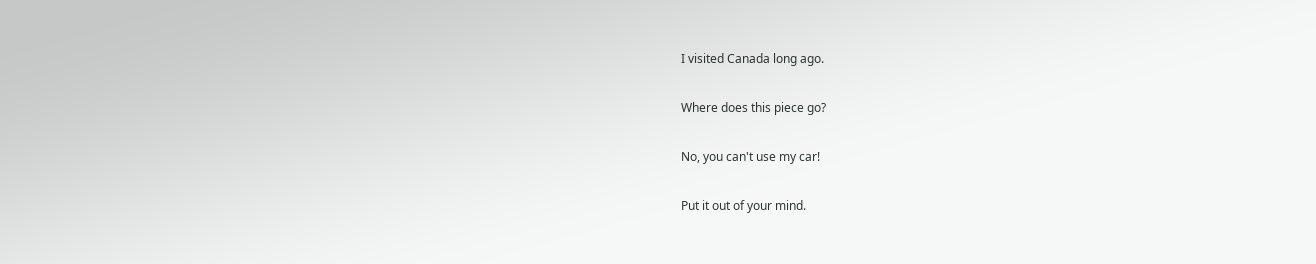I visited Canada long ago.

Where does this piece go?

No, you can't use my car!

Put it out of your mind.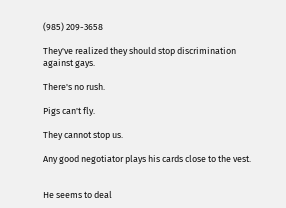(985) 209-3658

They've realized they should stop discrimination against gays.

There's no rush.

Pigs can't fly.

They cannot stop us.

Any good negotiator plays his cards close to the vest.


He seems to deal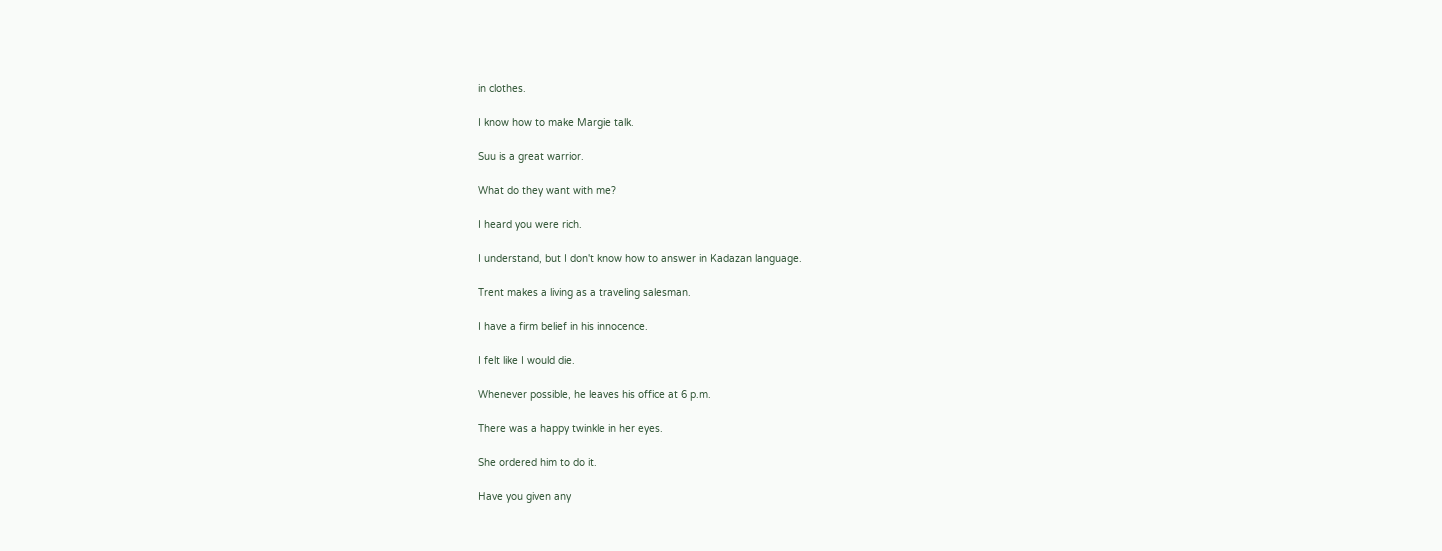in clothes.

I know how to make Margie talk.

Suu is a great warrior.

What do they want with me?

I heard you were rich.

I understand, but I don't know how to answer in Kadazan language.

Trent makes a living as a traveling salesman.

I have a firm belief in his innocence.

I felt like I would die.

Whenever possible, he leaves his office at 6 p.m.

There was a happy twinkle in her eyes.

She ordered him to do it.

Have you given any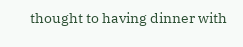thought to having dinner with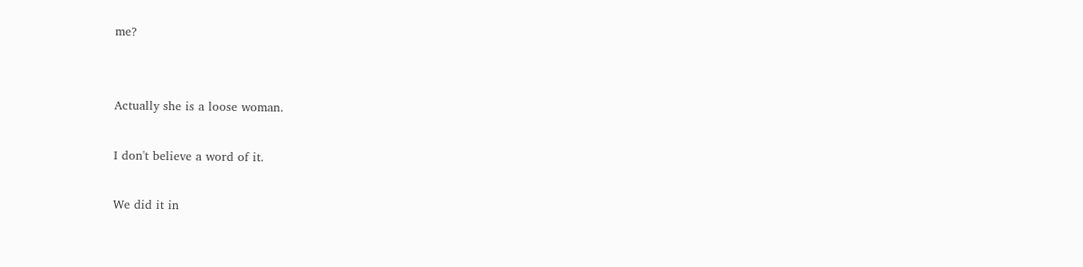me?


Actually she is a loose woman.

I don't believe a word of it.

We did it in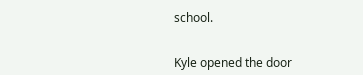school.


Kyle opened the door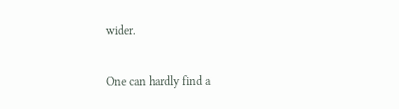wider.

One can hardly find a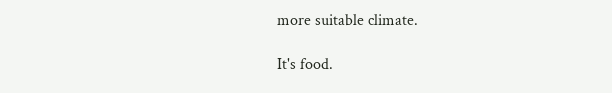more suitable climate.

It's food.